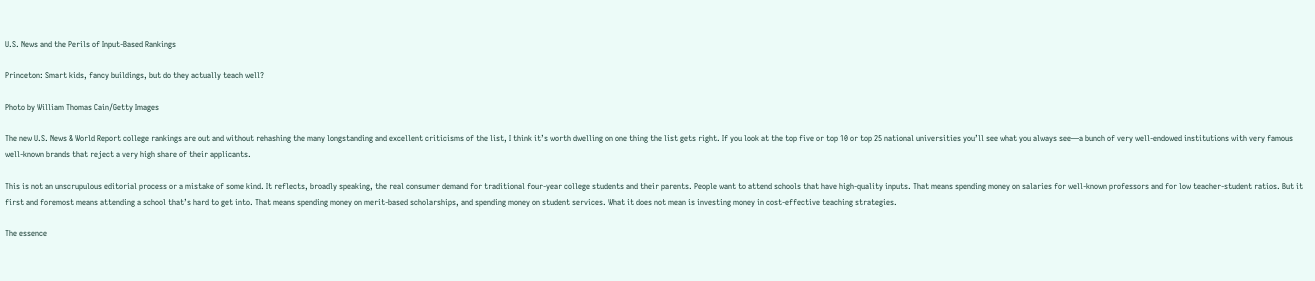U.S. News and the Perils of Input-Based Rankings

Princeton: Smart kids, fancy buildings, but do they actually teach well?

Photo by William Thomas Cain/Getty Images

The new U.S. News & World Report college rankings are out and without rehashing the many longstanding and excellent criticisms of the list, I think it’s worth dwelling on one thing the list gets right. If you look at the top five or top 10 or top 25 national universities you’ll see what you always see—a bunch of very well-endowed institutions with very famous well-known brands that reject a very high share of their applicants.

This is not an unscrupulous editorial process or a mistake of some kind. It reflects, broadly speaking, the real consumer demand for traditional four-year college students and their parents. People want to attend schools that have high-quality inputs. That means spending money on salaries for well-known professors and for low teacher-student ratios. But it first and foremost means attending a school that’s hard to get into. That means spending money on merit-based scholarships, and spending money on student services. What it does not mean is investing money in cost-effective teaching strategies.

The essence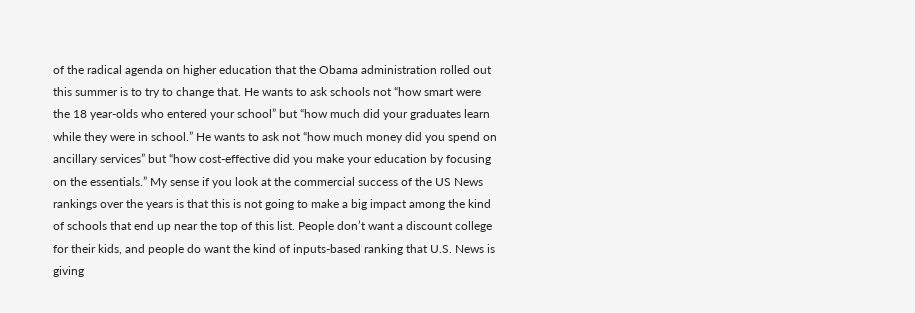of the radical agenda on higher education that the Obama administration rolled out this summer is to try to change that. He wants to ask schools not “how smart were the 18 year-olds who entered your school” but “how much did your graduates learn while they were in school.” He wants to ask not “how much money did you spend on ancillary services” but “how cost-effective did you make your education by focusing on the essentials.” My sense if you look at the commercial success of the US News rankings over the years is that this is not going to make a big impact among the kind of schools that end up near the top of this list. People don’t want a discount college for their kids, and people do want the kind of inputs-based ranking that U.S. News is giving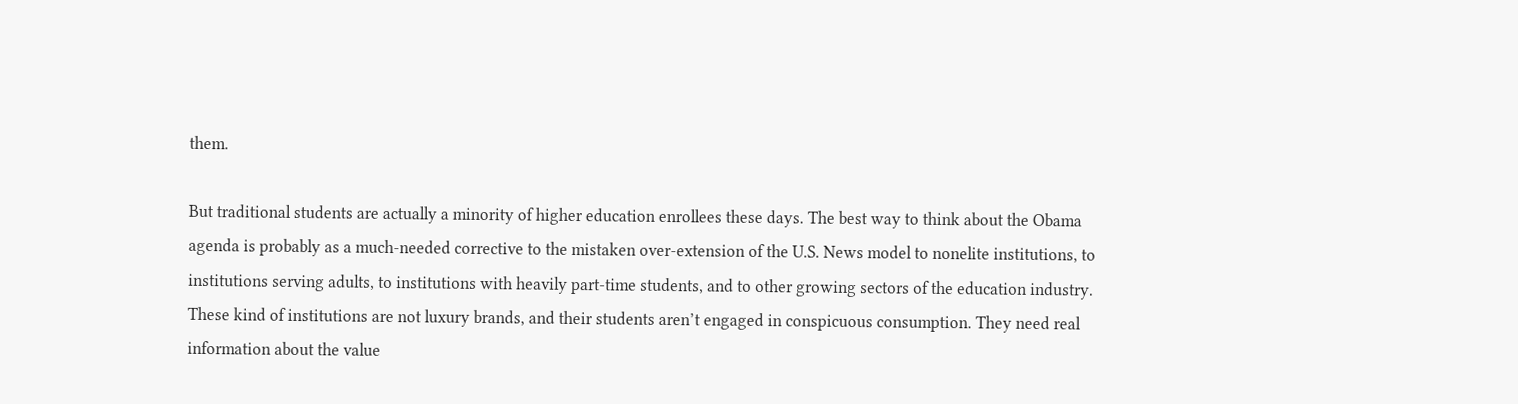them.

But traditional students are actually a minority of higher education enrollees these days. The best way to think about the Obama agenda is probably as a much-needed corrective to the mistaken over-extension of the U.S. News model to nonelite institutions, to institutions serving adults, to institutions with heavily part-time students, and to other growing sectors of the education industry. These kind of institutions are not luxury brands, and their students aren’t engaged in conspicuous consumption. They need real information about the value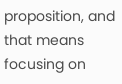proposition, and that means focusing on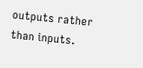outputs rather than inputs.